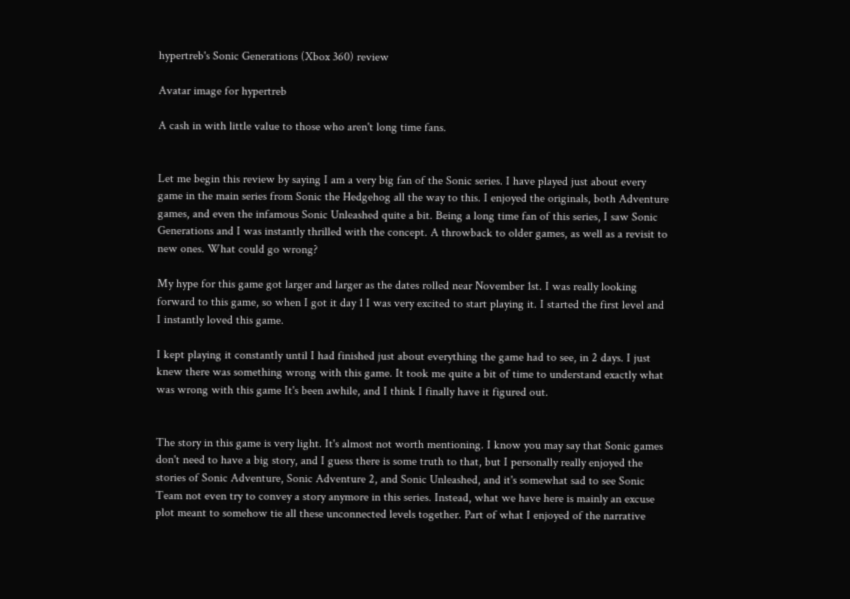hypertreb's Sonic Generations (Xbox 360) review

Avatar image for hypertreb

A cash in with little value to those who aren't long time fans.


Let me begin this review by saying I am a very big fan of the Sonic series. I have played just about every game in the main series from Sonic the Hedgehog all the way to this. I enjoyed the originals, both Adventure games, and even the infamous Sonic Unleashed quite a bit. Being a long time fan of this series, I saw Sonic Generations and I was instantly thrilled with the concept. A throwback to older games, as well as a revisit to new ones. What could go wrong?

My hype for this game got larger and larger as the dates rolled near November 1st. I was really looking forward to this game, so when I got it day 1 I was very excited to start playing it. I started the first level and I instantly loved this game.

I kept playing it constantly until I had finished just about everything the game had to see, in 2 days. I just knew there was something wrong with this game. It took me quite a bit of time to understand exactly what was wrong with this game It's been awhile, and I think I finally have it figured out.


The story in this game is very light. It's almost not worth mentioning. I know you may say that Sonic games don't need to have a big story, and I guess there is some truth to that, but I personally really enjoyed the stories of Sonic Adventure, Sonic Adventure 2, and Sonic Unleashed, and it's somewhat sad to see Sonic Team not even try to convey a story anymore in this series. Instead, what we have here is mainly an excuse plot meant to somehow tie all these unconnected levels together. Part of what I enjoyed of the narrative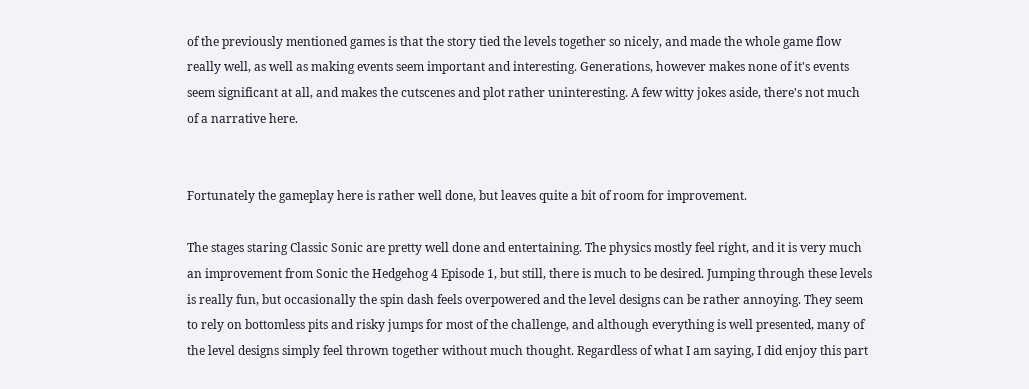of the previously mentioned games is that the story tied the levels together so nicely, and made the whole game flow really well, as well as making events seem important and interesting. Generations, however makes none of it's events seem significant at all, and makes the cutscenes and plot rather uninteresting. A few witty jokes aside, there's not much of a narrative here.


Fortunately the gameplay here is rather well done, but leaves quite a bit of room for improvement.

The stages staring Classic Sonic are pretty well done and entertaining. The physics mostly feel right, and it is very much an improvement from Sonic the Hedgehog 4 Episode 1, but still, there is much to be desired. Jumping through these levels is really fun, but occasionally the spin dash feels overpowered and the level designs can be rather annoying. They seem to rely on bottomless pits and risky jumps for most of the challenge, and although everything is well presented, many of the level designs simply feel thrown together without much thought. Regardless of what I am saying, I did enjoy this part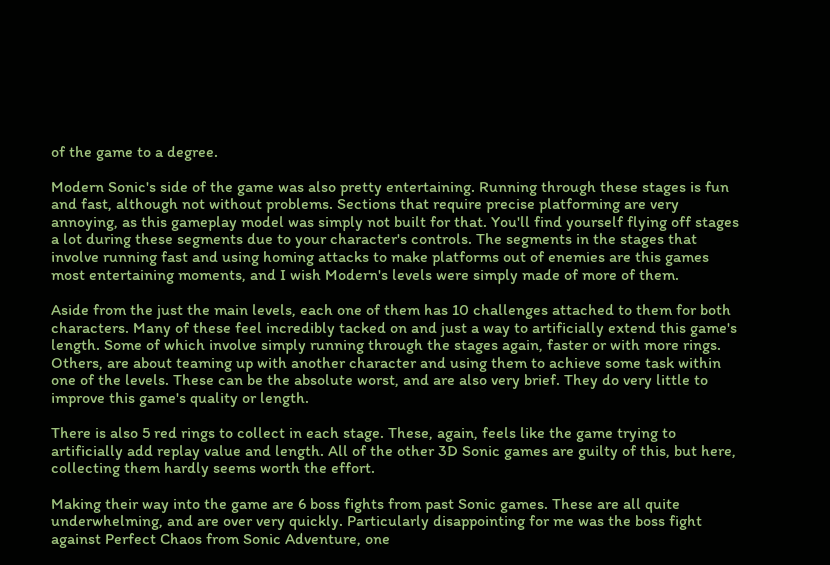of the game to a degree.

Modern Sonic's side of the game was also pretty entertaining. Running through these stages is fun and fast, although not without problems. Sections that require precise platforming are very annoying, as this gameplay model was simply not built for that. You'll find yourself flying off stages a lot during these segments due to your character's controls. The segments in the stages that involve running fast and using homing attacks to make platforms out of enemies are this games most entertaining moments, and I wish Modern's levels were simply made of more of them.

Aside from the just the main levels, each one of them has 10 challenges attached to them for both characters. Many of these feel incredibly tacked on and just a way to artificially extend this game's length. Some of which involve simply running through the stages again, faster or with more rings. Others, are about teaming up with another character and using them to achieve some task within one of the levels. These can be the absolute worst, and are also very brief. They do very little to improve this game's quality or length.

There is also 5 red rings to collect in each stage. These, again, feels like the game trying to artificially add replay value and length. All of the other 3D Sonic games are guilty of this, but here, collecting them hardly seems worth the effort.

Making their way into the game are 6 boss fights from past Sonic games. These are all quite underwhelming, and are over very quickly. Particularly disappointing for me was the boss fight against Perfect Chaos from Sonic Adventure, one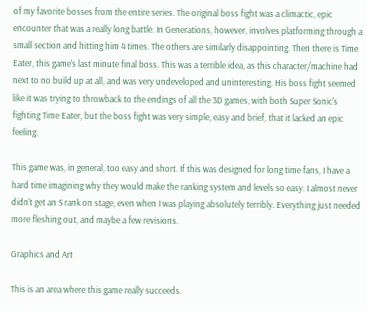of my favorite bosses from the entire series. The original boss fight was a climactic, epic encounter that was a really long battle. In Generations, however, involves platforming through a small section and hitting him 4 times. The others are similarly disappointing. Then there is Time Eater, this game's last minute final boss. This was a terrible idea, as this character/machine had next to no build up at all, and was very undeveloped and uninteresting. His boss fight seemed like it was trying to throwback to the endings of all the 3D games, with both Super Sonic's fighting Time Eater, but the boss fight was very simple, easy and brief, that it lacked an epic feeling.

This game was, in general, too easy and short. If this was designed for long time fans, I have a hard time imagining why they would make the ranking system and levels so easy. I almost never didn't get an S rank on stage, even when I was playing absolutely terribly. Everything just needed more fleshing out, and maybe a few revisions.

Graphics and Art

This is an area where this game really succeeds.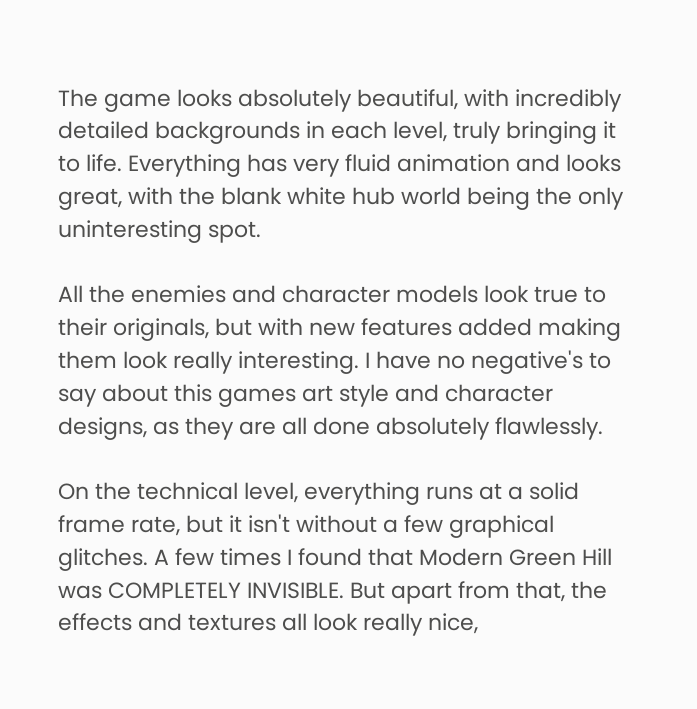The game looks absolutely beautiful, with incredibly detailed backgrounds in each level, truly bringing it to life. Everything has very fluid animation and looks great, with the blank white hub world being the only uninteresting spot.

All the enemies and character models look true to their originals, but with new features added making them look really interesting. I have no negative's to say about this games art style and character designs, as they are all done absolutely flawlessly.

On the technical level, everything runs at a solid frame rate, but it isn't without a few graphical glitches. A few times I found that Modern Green Hill was COMPLETELY INVISIBLE. But apart from that, the effects and textures all look really nice,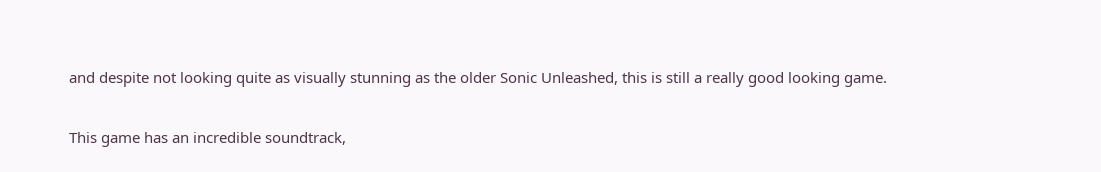and despite not looking quite as visually stunning as the older Sonic Unleashed, this is still a really good looking game.


This game has an incredible soundtrack,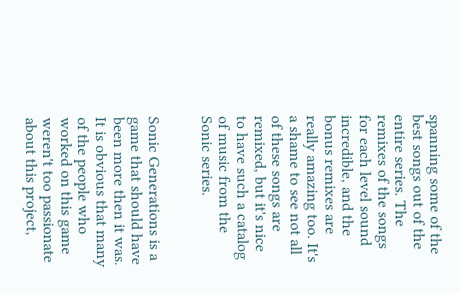spanning some of the best songs out of the entire series. The remixes of the songs for each level sound incredible, and the bonus remixes are really amazing too. It's a shame to see not all of these songs are remixed, but it's nice to have such a catalog of music from the Sonic series.


Sonic Generations is a game that should have been more then it was. It is obvious that many of the people who worked on this game weren't too passionate about this project,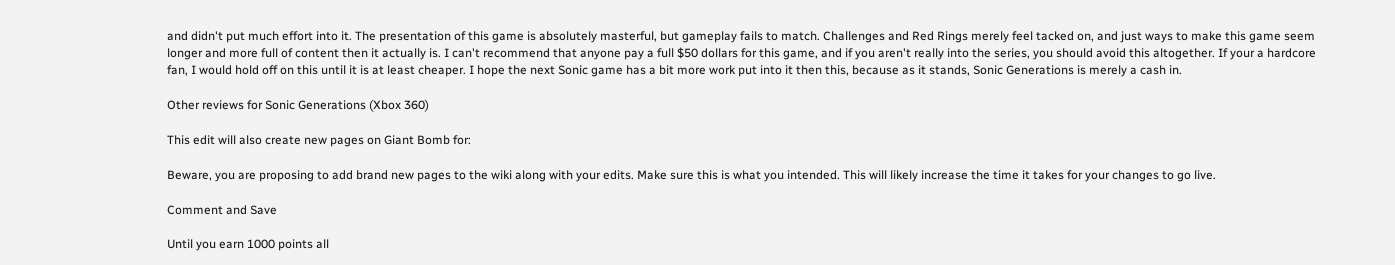and didn't put much effort into it. The presentation of this game is absolutely masterful, but gameplay fails to match. Challenges and Red Rings merely feel tacked on, and just ways to make this game seem longer and more full of content then it actually is. I can't recommend that anyone pay a full $50 dollars for this game, and if you aren't really into the series, you should avoid this altogether. If your a hardcore fan, I would hold off on this until it is at least cheaper. I hope the next Sonic game has a bit more work put into it then this, because as it stands, Sonic Generations is merely a cash in.

Other reviews for Sonic Generations (Xbox 360)

This edit will also create new pages on Giant Bomb for:

Beware, you are proposing to add brand new pages to the wiki along with your edits. Make sure this is what you intended. This will likely increase the time it takes for your changes to go live.

Comment and Save

Until you earn 1000 points all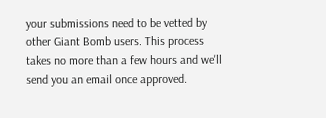your submissions need to be vetted by other Giant Bomb users. This process takes no more than a few hours and we'll send you an email once approved.